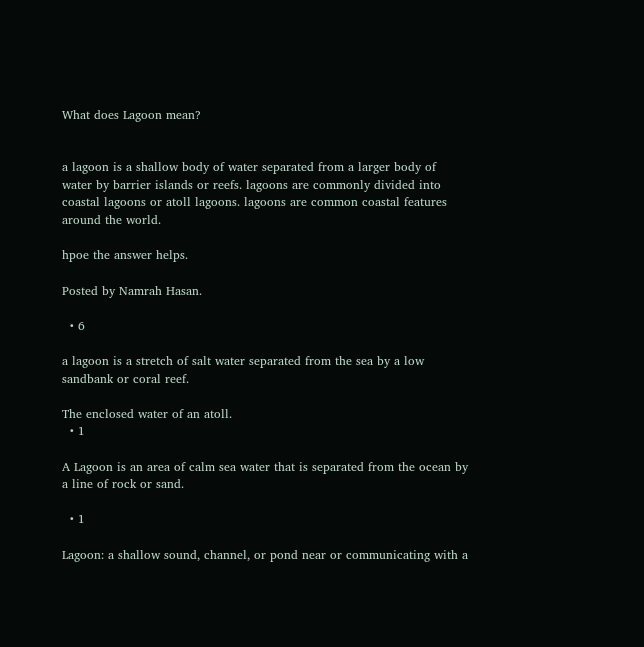What does Lagoon mean?


a lagoon is a shallow body of water separated from a larger body of water by barrier islands or reefs. lagoons are commonly divided into coastal lagoons or atoll lagoons. lagoons are common coastal features around the world.

hpoe the answer helps.

Posted by Namrah Hasan.

  • 6

a lagoon is a stretch of salt water separated from the sea by a low sandbank or coral reef.

The enclosed water of an atoll.
  • 1

A Lagoon is an area of calm sea water that is separated from the ocean by a line of rock or sand.

  • 1

Lagoon: a shallow sound, channel, or pond near or communicating with a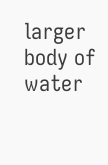larger body of water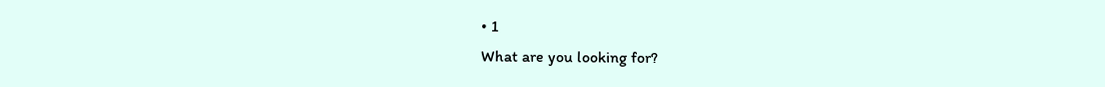• 1
What are you looking for?